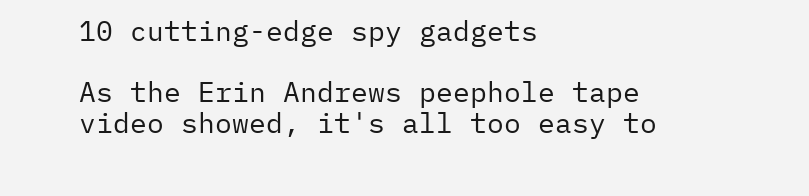10 cutting-edge spy gadgets

As the Erin Andrews peephole tape video showed, it's all too easy to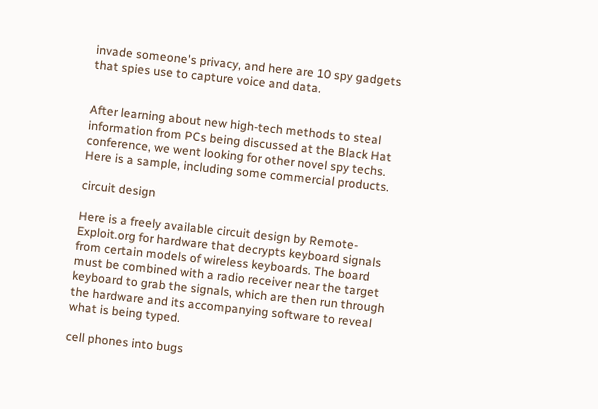invade someone's privacy, and here are 10 spy gadgets that spies use to capture voice and data.


After learning about new high-tech methods to steal information from PCs being discussed at the Black Hat conference, we went looking for other novel spy techs. Here is a sample, including some commercial products.

circuit design

Here is a freely available circuit design by Remote-Exploit.org for hardware that decrypts keyboard signals from certain models of wireless keyboards. The board must be combined with a radio receiver near the target keyboard to grab the signals, which are then run through the hardware and its accompanying software to reveal what is being typed.

cell phones into bugs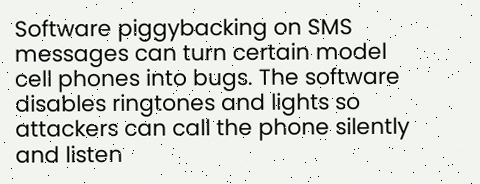Software piggybacking on SMS messages can turn certain model cell phones into bugs. The software disables ringtones and lights so attackers can call the phone silently and listen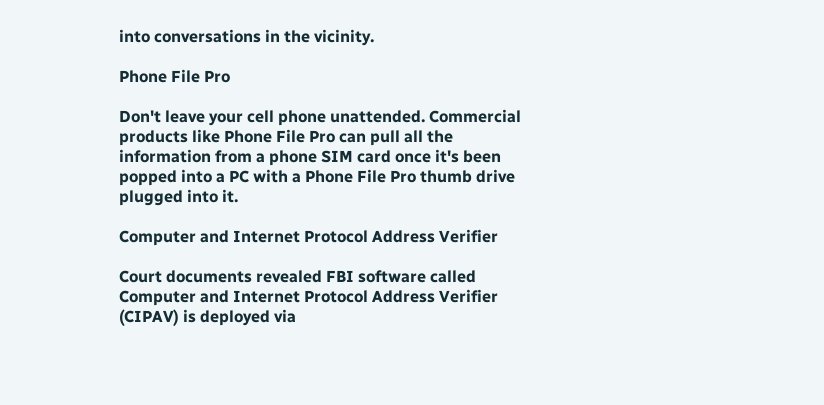into conversations in the vicinity.

Phone File Pro

Don't leave your cell phone unattended. Commercial products like Phone File Pro can pull all the information from a phone SIM card once it's been popped into a PC with a Phone File Pro thumb drive plugged into it.

Computer and Internet Protocol Address Verifier

Court documents revealed FBI software called Computer and Internet Protocol Address Verifier (CIPAV) is deployed via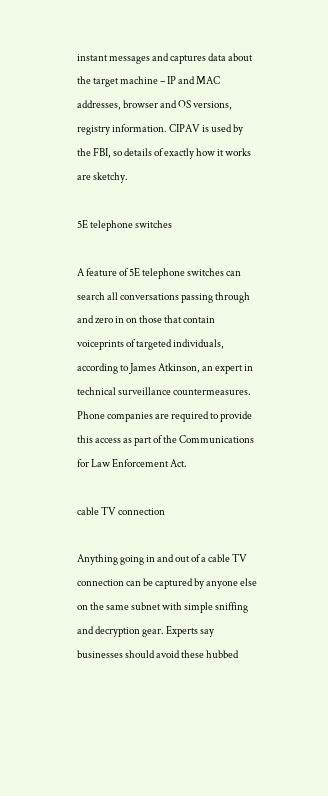instant messages and captures data about the target machine – IP and MAC addresses, browser and OS versions, registry information. CIPAV is used by the FBI, so details of exactly how it works are sketchy.

5E telephone switches

A feature of 5E telephone switches can search all conversations passing through and zero in on those that contain voiceprints of targeted individuals, according to James Atkinson, an expert in technical surveillance countermeasures. Phone companies are required to provide this access as part of the Communications for Law Enforcement Act.

cable TV connection

Anything going in and out of a cable TV connection can be captured by anyone else on the same subnet with simple sniffing and decryption gear. Experts say businesses should avoid these hubbed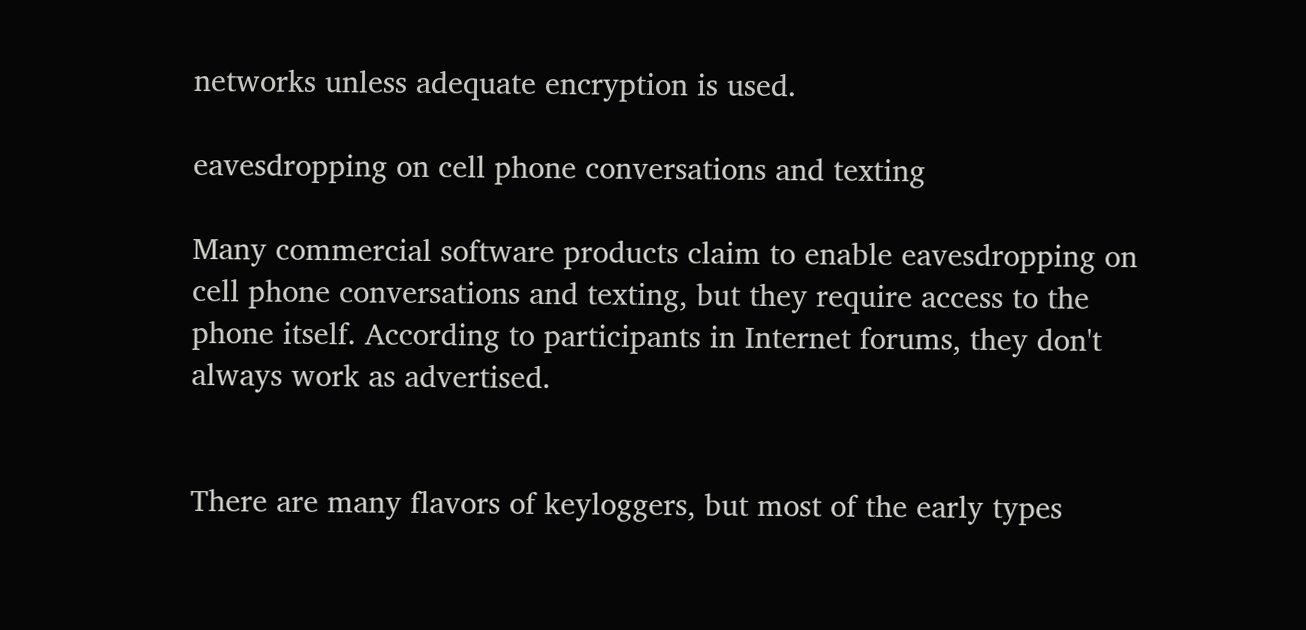networks unless adequate encryption is used.

eavesdropping on cell phone conversations and texting

Many commercial software products claim to enable eavesdropping on cell phone conversations and texting, but they require access to the phone itself. According to participants in Internet forums, they don't always work as advertised.


There are many flavors of keyloggers, but most of the early types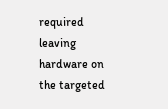required leaving hardware on the targeted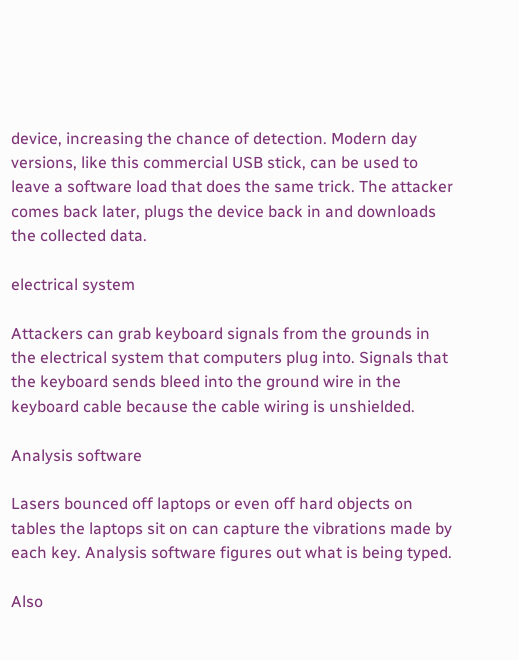device, increasing the chance of detection. Modern day versions, like this commercial USB stick, can be used to leave a software load that does the same trick. The attacker comes back later, plugs the device back in and downloads the collected data.

electrical system

Attackers can grab keyboard signals from the grounds in the electrical system that computers plug into. Signals that the keyboard sends bleed into the ground wire in the keyboard cable because the cable wiring is unshielded.

Analysis software

Lasers bounced off laptops or even off hard objects on tables the laptops sit on can capture the vibrations made by each key. Analysis software figures out what is being typed.

Also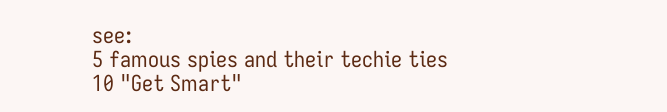see:
5 famous spies and their techie ties
10 "Get Smart"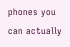phones you can actually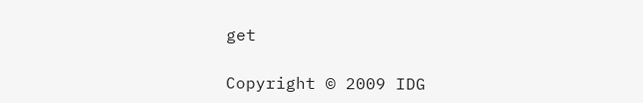get

Copyright © 2009 IDG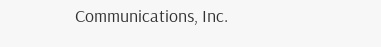Communications, Inc.